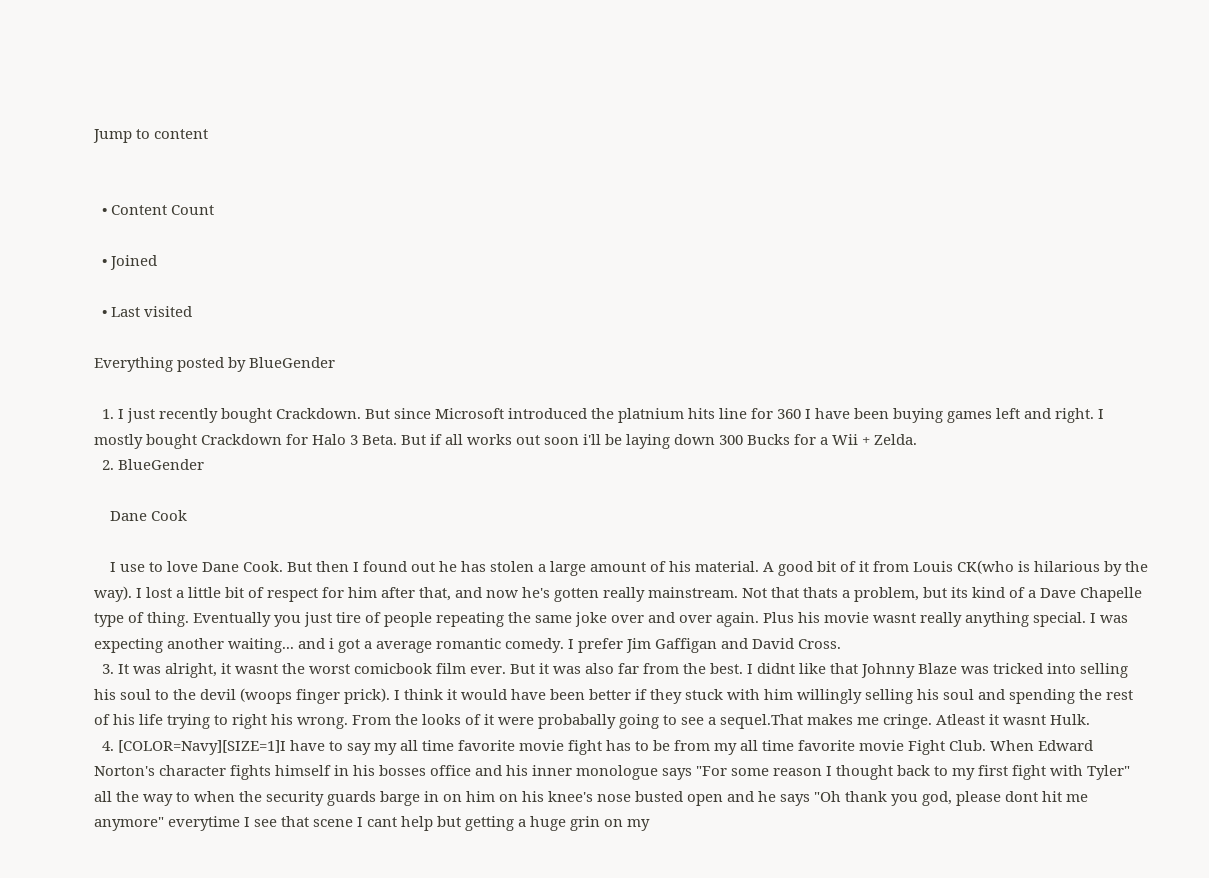Jump to content


  • Content Count

  • Joined

  • Last visited

Everything posted by BlueGender

  1. I just recently bought Crackdown. But since Microsoft introduced the platnium hits line for 360 I have been buying games left and right. I mostly bought Crackdown for Halo 3 Beta. But if all works out soon i'll be laying down 300 Bucks for a Wii + Zelda.
  2. BlueGender

    Dane Cook

    I use to love Dane Cook. But then I found out he has stolen a large amount of his material. A good bit of it from Louis CK(who is hilarious by the way). I lost a little bit of respect for him after that, and now he's gotten really mainstream. Not that thats a problem, but its kind of a Dave Chapelle type of thing. Eventually you just tire of people repeating the same joke over and over again. Plus his movie wasnt really anything special. I was expecting another waiting... and i got a average romantic comedy. I prefer Jim Gaffigan and David Cross.
  3. It was alright, it wasnt the worst comicbook film ever. But it was also far from the best. I didnt like that Johnny Blaze was tricked into selling his soul to the devil (woops finger prick). I think it would have been better if they stuck with him willingly selling his soul and spending the rest of his life trying to right his wrong. From the looks of it were probabally going to see a sequel.That makes me cringe. Atleast it wasnt Hulk.
  4. [COLOR=Navy][SIZE=1]I have to say my all time favorite movie fight has to be from my all time favorite movie Fight Club. When Edward Norton's character fights himself in his bosses office and his inner monologue says "For some reason I thought back to my first fight with Tyler" all the way to when the security guards barge in on him on his knee's nose busted open and he says "Oh thank you god, please dont hit me anymore" everytime I see that scene I cant help but getting a huge grin on my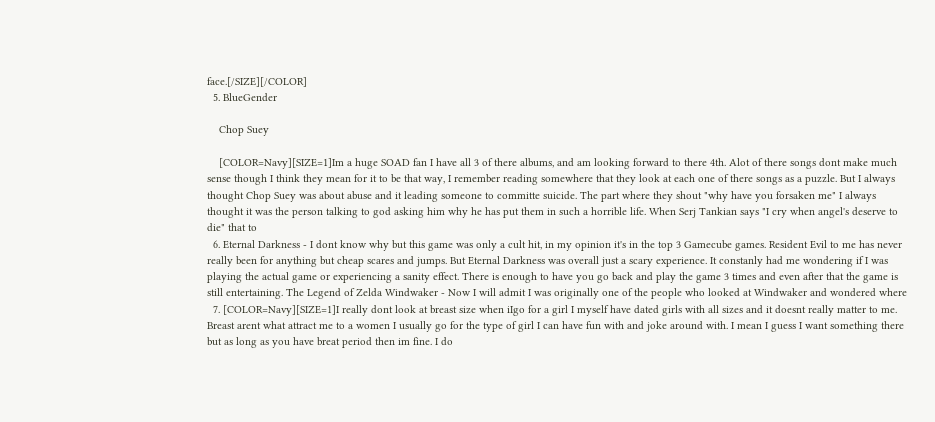face.[/SIZE][/COLOR]
  5. BlueGender

    Chop Suey

    [COLOR=Navy][SIZE=1]Im a huge SOAD fan I have all 3 of there albums, and am looking forward to there 4th. Alot of there songs dont make much sense though I think they mean for it to be that way, I remember reading somewhere that they look at each one of there songs as a puzzle. But I always thought Chop Suey was about abuse and it leading someone to committe suicide. The part where they shout "why have you forsaken me" I always thought it was the person talking to god asking him why he has put them in such a horrible life. When Serj Tankian says "I cry when angel's deserve to die" that to
  6. Eternal Darkness - I dont know why but this game was only a cult hit, in my opinion it's in the top 3 Gamecube games. Resident Evil to me has never really been for anything but cheap scares and jumps. But Eternal Darkness was overall just a scary experience. It constanly had me wondering if I was playing the actual game or experiencing a sanity effect. There is enough to have you go back and play the game 3 times and even after that the game is still entertaining. The Legend of Zelda Windwaker - Now I will admit I was originally one of the people who looked at Windwaker and wondered where
  7. [COLOR=Navy][SIZE=1]I really dont look at breast size when iIgo for a girl I myself have dated girls with all sizes and it doesnt really matter to me. Breast arent what attract me to a women I usually go for the type of girl I can have fun with and joke around with. I mean I guess I want something there but as long as you have breat period then im fine. I do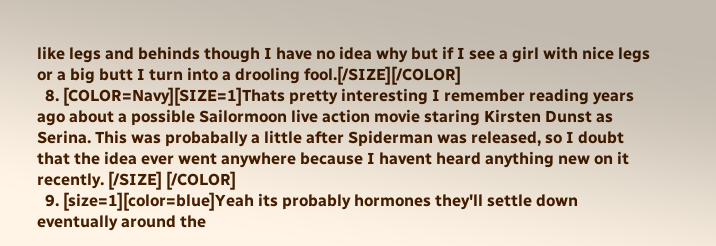like legs and behinds though I have no idea why but if I see a girl with nice legs or a big butt I turn into a drooling fool.[/SIZE][/COLOR]
  8. [COLOR=Navy][SIZE=1]Thats pretty interesting I remember reading years ago about a possible Sailormoon live action movie staring Kirsten Dunst as Serina. This was probabally a little after Spiderman was released, so I doubt that the idea ever went anywhere because I havent heard anything new on it recently. [/SIZE] [/COLOR]
  9. [size=1][color=blue]Yeah its probably hormones they'll settle down eventually around the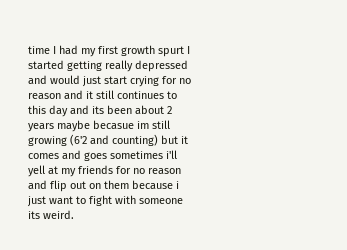time I had my first growth spurt I started getting really depressed and would just start crying for no reason and it still continues to this day and its been about 2 years maybe becasue im still growing (6'2 and counting) but it comes and goes sometimes i'll yell at my friends for no reason and flip out on them because i just want to fight with someone its weird.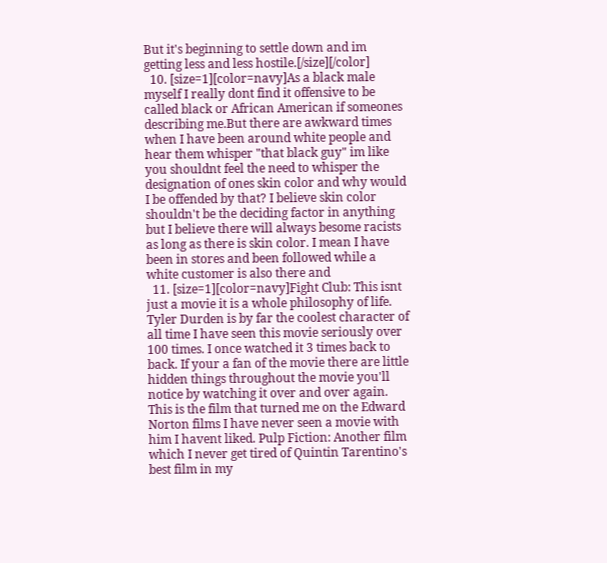But it's beginning to settle down and im getting less and less hostile.[/size][/color]
  10. [size=1][color=navy]As a black male myself I really dont find it offensive to be called black or African American if someones describing me.But there are awkward times when I have been around white people and hear them whisper "that black guy" im like you shouldnt feel the need to whisper the designation of ones skin color and why would I be offended by that? I believe skin color shouldn't be the deciding factor in anything but I believe there will always besome racists as long as there is skin color. I mean I have been in stores and been followed while a white customer is also there and
  11. [size=1][color=navy]Fight Club: This isnt just a movie it is a whole philosophy of life. Tyler Durden is by far the coolest character of all time I have seen this movie seriously over 100 times. I once watched it 3 times back to back. If your a fan of the movie there are little hidden things throughout the movie you'll notice by watching it over and over again. This is the film that turned me on the Edward Norton films I have never seen a movie with him I havent liked. Pulp Fiction: Another film which I never get tired of Quintin Tarentino's best film in my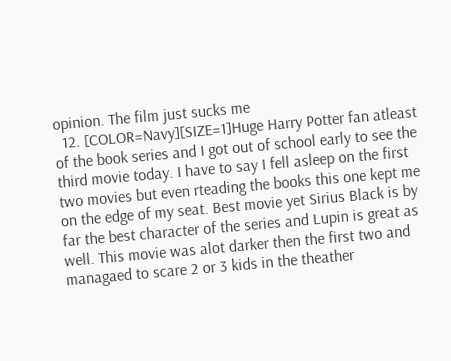opinion. The film just sucks me
  12. [COLOR=Navy][SIZE=1]Huge Harry Potter fan atleast of the book series and I got out of school early to see the third movie today. I have to say I fell asleep on the first two movies but even rteading the books this one kept me on the edge of my seat. Best movie yet Sirius Black is by far the best character of the series and Lupin is great as well. This movie was alot darker then the first two and managaed to scare 2 or 3 kids in the theather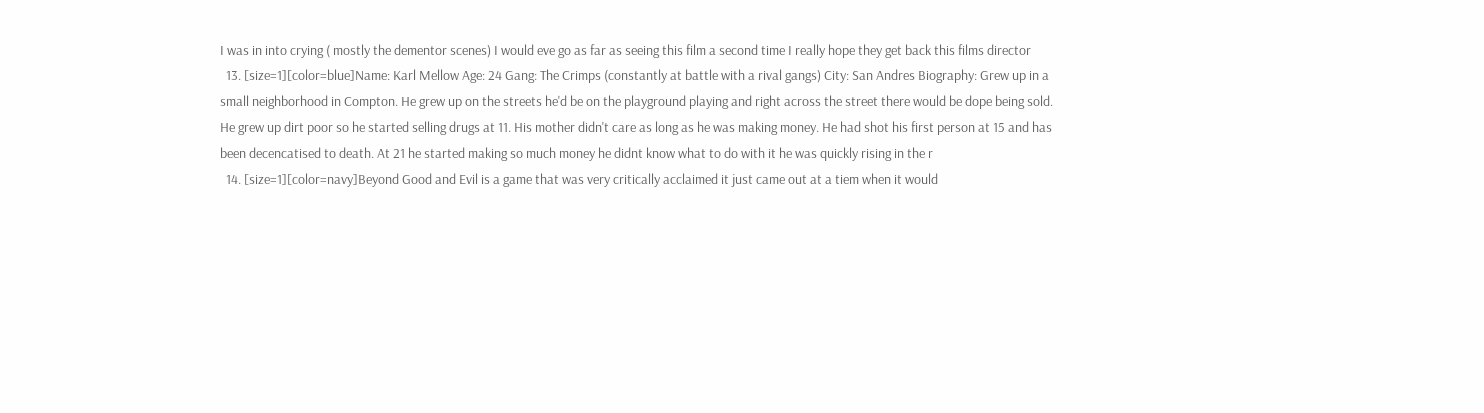I was in into crying ( mostly the dementor scenes) I would eve go as far as seeing this film a second time I really hope they get back this films director
  13. [size=1][color=blue]Name: Karl Mellow Age: 24 Gang: The Crimps (constantly at battle with a rival gangs) City: San Andres Biography: Grew up in a small neighborhood in Compton. He grew up on the streets he'd be on the playground playing and right across the street there would be dope being sold. He grew up dirt poor so he started selling drugs at 11. His mother didn't care as long as he was making money. He had shot his first person at 15 and has been decencatised to death. At 21 he started making so much money he didnt know what to do with it he was quickly rising in the r
  14. [size=1][color=navy]Beyond Good and Evil is a game that was very critically acclaimed it just came out at a tiem when it would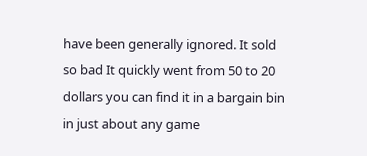have been generally ignored. It sold so bad It quickly went from 50 to 20 dollars you can find it in a bargain bin in just about any game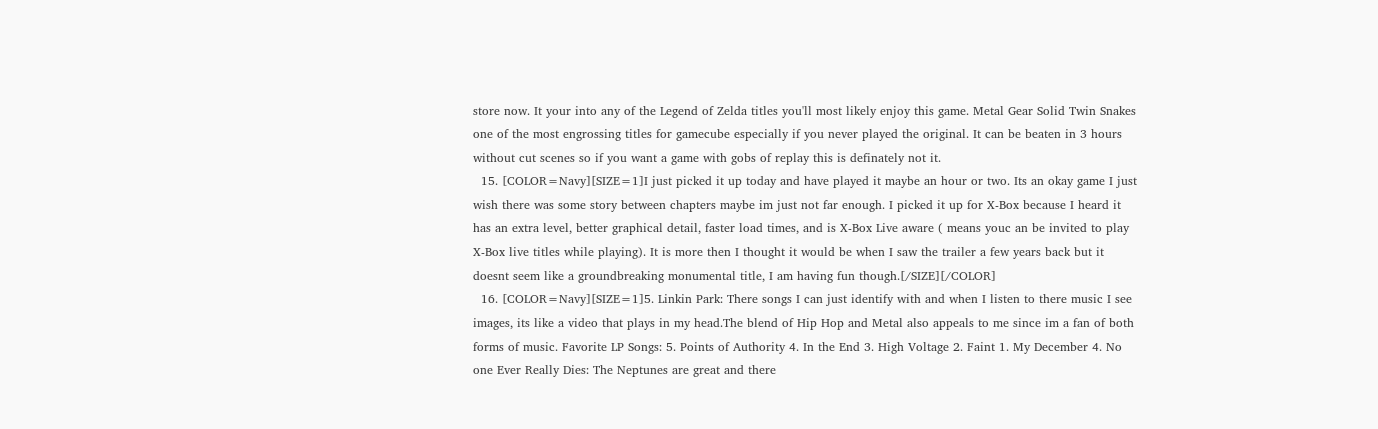store now. It your into any of the Legend of Zelda titles you'll most likely enjoy this game. Metal Gear Solid Twin Snakes one of the most engrossing titles for gamecube especially if you never played the original. It can be beaten in 3 hours without cut scenes so if you want a game with gobs of replay this is definately not it.
  15. [COLOR=Navy][SIZE=1]I just picked it up today and have played it maybe an hour or two. Its an okay game I just wish there was some story between chapters maybe im just not far enough. I picked it up for X-Box because I heard it has an extra level, better graphical detail, faster load times, and is X-Box Live aware ( means youc an be invited to play X-Box live titles while playing). It is more then I thought it would be when I saw the trailer a few years back but it doesnt seem like a groundbreaking monumental title, I am having fun though.[/SIZE][/COLOR]
  16. [COLOR=Navy][SIZE=1]5. Linkin Park: There songs I can just identify with and when I listen to there music I see images, its like a video that plays in my head.The blend of Hip Hop and Metal also appeals to me since im a fan of both forms of music. Favorite LP Songs: 5. Points of Authority 4. In the End 3. High Voltage 2. Faint 1. My December 4. No one Ever Really Dies: The Neptunes are great and there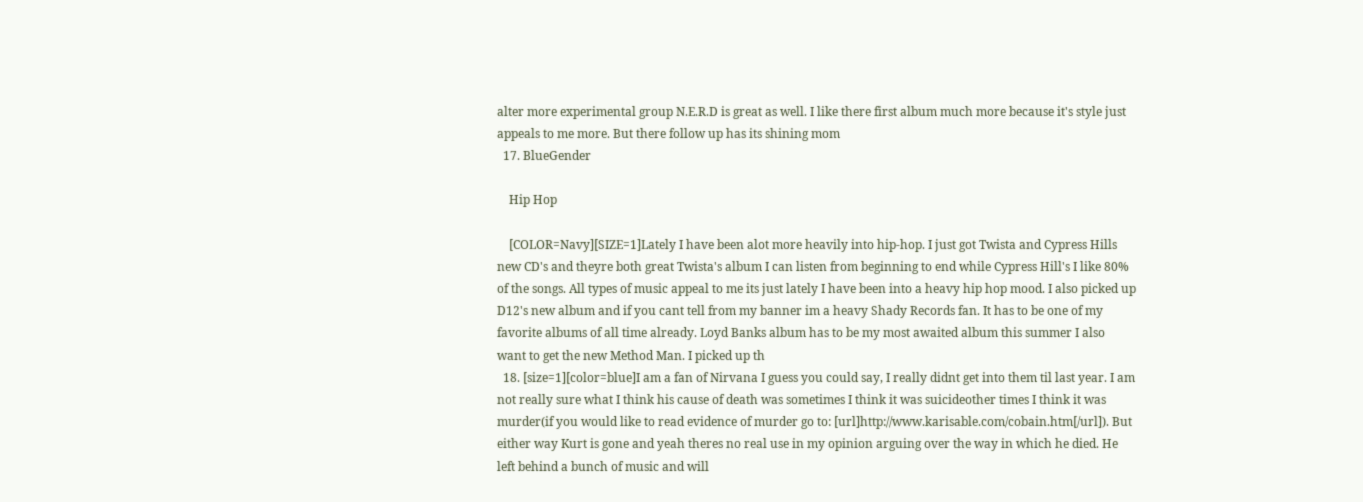alter more experimental group N.E.R.D is great as well. I like there first album much more because it's style just appeals to me more. But there follow up has its shining mom
  17. BlueGender

    Hip Hop

    [COLOR=Navy][SIZE=1]Lately I have been alot more heavily into hip-hop. I just got Twista and Cypress Hills new CD's and theyre both great Twista's album I can listen from beginning to end while Cypress Hill's I like 80% of the songs. All types of music appeal to me its just lately I have been into a heavy hip hop mood. I also picked up D12's new album and if you cant tell from my banner im a heavy Shady Records fan. It has to be one of my favorite albums of all time already. Loyd Banks album has to be my most awaited album this summer I also want to get the new Method Man. I picked up th
  18. [size=1][color=blue]I am a fan of Nirvana I guess you could say, I really didnt get into them til last year. I am not really sure what I think his cause of death was sometimes I think it was suicideother times I think it was murder(if you would like to read evidence of murder go to: [url]http://www.karisable.com/cobain.htm[/url]). But either way Kurt is gone and yeah theres no real use in my opinion arguing over the way in which he died. He left behind a bunch of music and will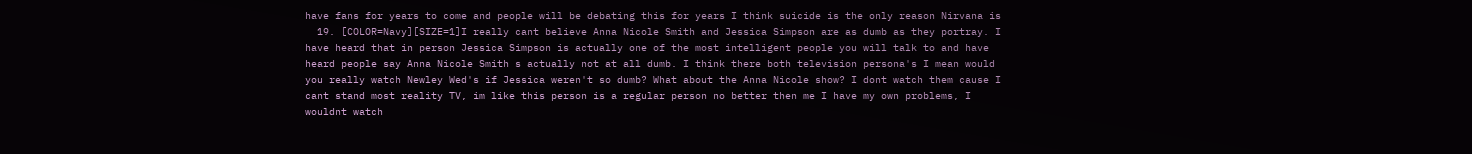have fans for years to come and people will be debating this for years I think suicide is the only reason Nirvana is
  19. [COLOR=Navy][SIZE=1]I really cant believe Anna Nicole Smith and Jessica Simpson are as dumb as they portray. I have heard that in person Jessica Simpson is actually one of the most intelligent people you will talk to and have heard people say Anna Nicole Smith s actually not at all dumb. I think there both television persona's I mean would you really watch Newley Wed's if Jessica weren't so dumb? What about the Anna Nicole show? I dont watch them cause I cant stand most reality TV, im like this person is a regular person no better then me I have my own problems, I wouldnt watch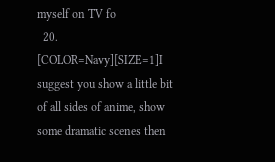myself on TV fo
  20. [COLOR=Navy][SIZE=1]I suggest you show a little bit of all sides of anime, show some dramatic scenes then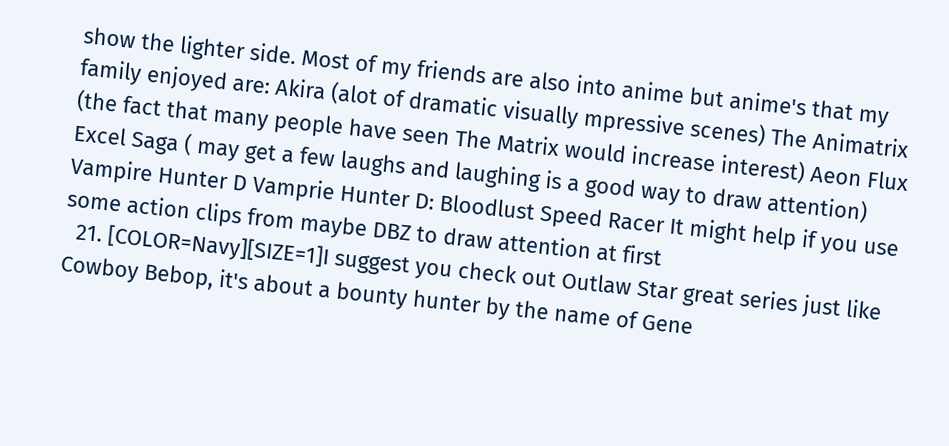show the lighter side. Most of my friends are also into anime but anime's that my family enjoyed are: Akira (alot of dramatic visually mpressive scenes) The Animatrix (the fact that many people have seen The Matrix would increase interest) Aeon Flux Excel Saga ( may get a few laughs and laughing is a good way to draw attention) Vampire Hunter D Vamprie Hunter D: Bloodlust Speed Racer It might help if you use some action clips from maybe DBZ to draw attention at first
  21. [COLOR=Navy][SIZE=1]I suggest you check out Outlaw Star great series just like Cowboy Bebop, it's about a bounty hunter by the name of Gene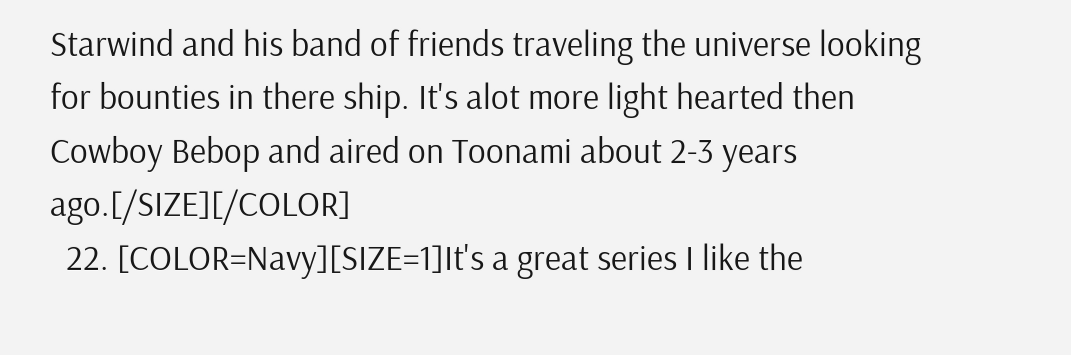Starwind and his band of friends traveling the universe looking for bounties in there ship. It's alot more light hearted then Cowboy Bebop and aired on Toonami about 2-3 years ago.[/SIZE][/COLOR]
  22. [COLOR=Navy][SIZE=1]It's a great series I like the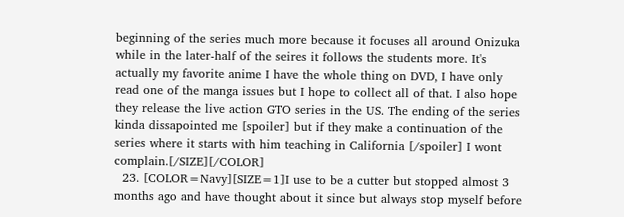beginning of the series much more because it focuses all around Onizuka while in the later-half of the seires it follows the students more. It's actually my favorite anime I have the whole thing on DVD, I have only read one of the manga issues but I hope to collect all of that. I also hope they release the live action GTO series in the US. The ending of the series kinda dissapointed me [spoiler] but if they make a continuation of the series where it starts with him teaching in California [/spoiler] I wont complain.[/SIZE][/COLOR]
  23. [COLOR=Navy][SIZE=1]I use to be a cutter but stopped almost 3 months ago and have thought about it since but always stop myself before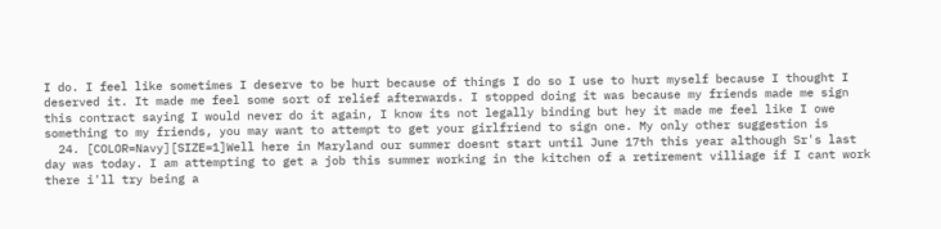I do. I feel like sometimes I deserve to be hurt because of things I do so I use to hurt myself because I thought I deserved it. It made me feel some sort of relief afterwards. I stopped doing it was because my friends made me sign this contract saying I would never do it again, I know its not legally binding but hey it made me feel like I owe something to my friends, you may want to attempt to get your girlfriend to sign one. My only other suggestion is
  24. [COLOR=Navy][SIZE=1]Well here in Maryland our summer doesnt start until June 17th this year although Sr's last day was today. I am attempting to get a job this summer working in the kitchen of a retirement villiage if I cant work there i'll try being a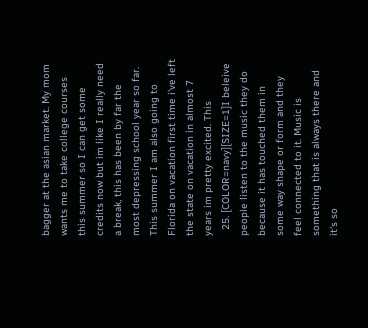bagger at the asian market. My mom wants me to take college courses this summer so I can get some credits now but im like I really need a break, this has been by far the most depressing school year so far. This summer I am also going to Florida on vacation first time i've left the state on vacation in almost 7 years im pretty excited. This
  25. [COLOR=navy][SIZE=1]I beleive people listen to the music they do because it has touched them in some way shape or form and they feel connected to it. Music is something that is always there and it's so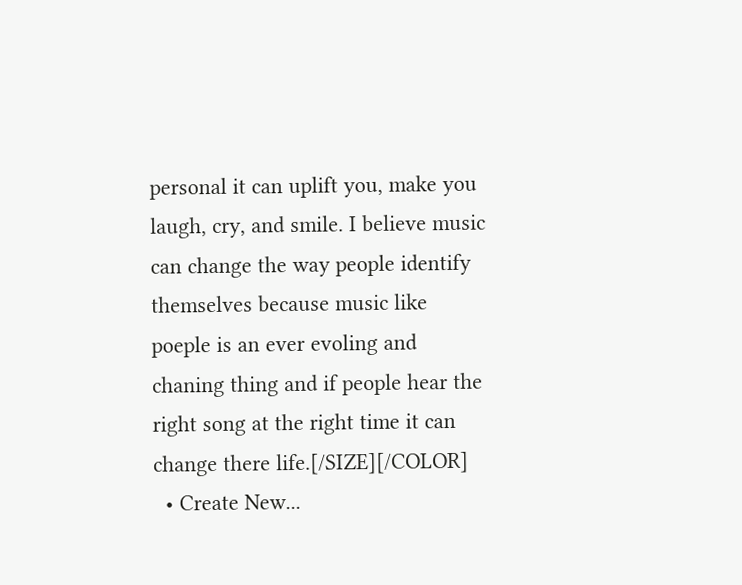personal it can uplift you, make you laugh, cry, and smile. I believe music can change the way people identify themselves because music like poeple is an ever evoling and chaning thing and if people hear the right song at the right time it can change there life.[/SIZE][/COLOR]
  • Create New...